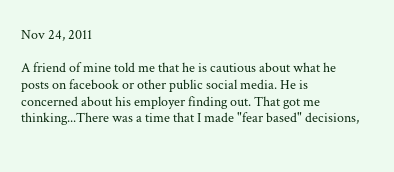Nov 24, 2011

A friend of mine told me that he is cautious about what he posts on facebook or other public social media. He is concerned about his employer finding out. That got me thinking...There was a time that I made "fear based" decisions,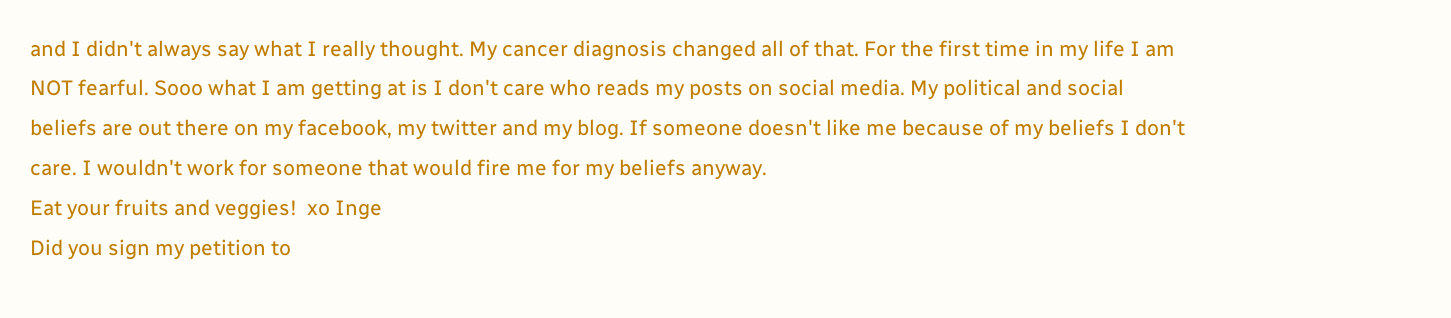and I didn't always say what I really thought. My cancer diagnosis changed all of that. For the first time in my life I am NOT fearful. Sooo what I am getting at is I don't care who reads my posts on social media. My political and social beliefs are out there on my facebook, my twitter and my blog. If someone doesn't like me because of my beliefs I don't care. I wouldn't work for someone that would fire me for my beliefs anyway.
Eat your fruits and veggies!  xo Inge
Did you sign my petition to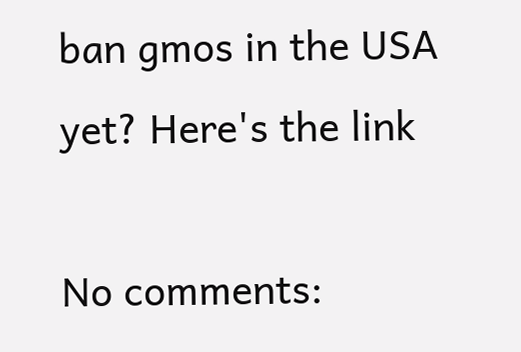ban gmos in the USA yet? Here's the link

No comments: